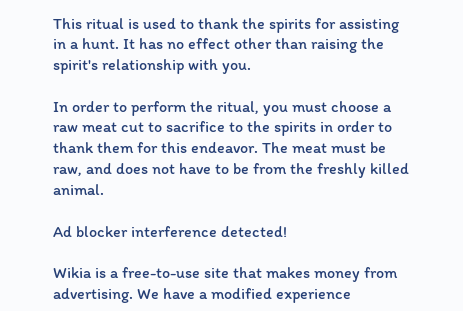This ritual is used to thank the spirits for assisting in a hunt. It has no effect other than raising the spirit's relationship with you.

In order to perform the ritual, you must choose a raw meat cut to sacrifice to the spirits in order to thank them for this endeavor. The meat must be raw, and does not have to be from the freshly killed animal.

Ad blocker interference detected!

Wikia is a free-to-use site that makes money from advertising. We have a modified experience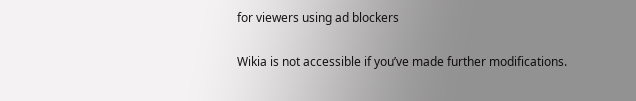for viewers using ad blockers

Wikia is not accessible if you’ve made further modifications.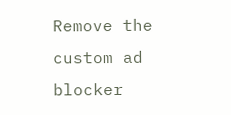Remove the custom ad blocker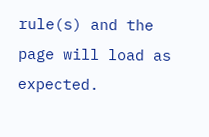rule(s) and the page will load as expected.